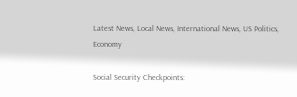Latest News, Local News, International News, US Politics, Economy

Social Security Checkpoints: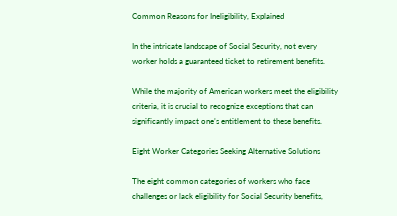Common Reasons for Ineligibility, Explained

In the intricate landscape of Social Security, not every worker holds a guaranteed ticket to retirement benefits.

While the majority of American workers meet the eligibility criteria, it is crucial to recognize exceptions that can significantly impact one’s entitlement to these benefits.

Eight Worker Categories Seeking Alternative Solutions

The eight common categories of workers who face challenges or lack eligibility for Social Security benefits,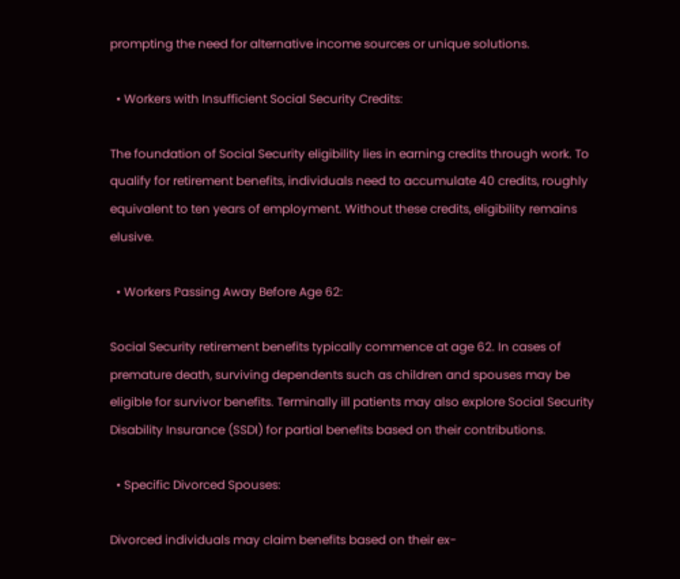prompting the need for alternative income sources or unique solutions.

  • Workers with Insufficient Social Security Credits:

The foundation of Social Security eligibility lies in earning credits through work. To qualify for retirement benefits, individuals need to accumulate 40 credits, roughly equivalent to ten years of employment. Without these credits, eligibility remains elusive.

  • Workers Passing Away Before Age 62:

Social Security retirement benefits typically commence at age 62. In cases of premature death, surviving dependents such as children and spouses may be eligible for survivor benefits. Terminally ill patients may also explore Social Security Disability Insurance (SSDI) for partial benefits based on their contributions.

  • Specific Divorced Spouses:

Divorced individuals may claim benefits based on their ex-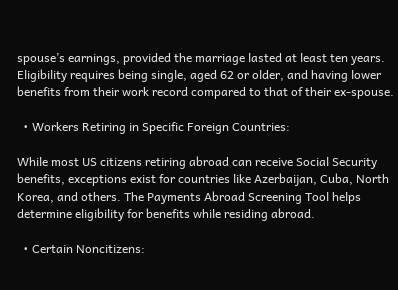spouse’s earnings, provided the marriage lasted at least ten years. Eligibility requires being single, aged 62 or older, and having lower benefits from their work record compared to that of their ex-spouse.

  • Workers Retiring in Specific Foreign Countries:

While most US citizens retiring abroad can receive Social Security benefits, exceptions exist for countries like Azerbaijan, Cuba, North Korea, and others. The Payments Abroad Screening Tool helps determine eligibility for benefits while residing abroad.

  • Certain Noncitizens: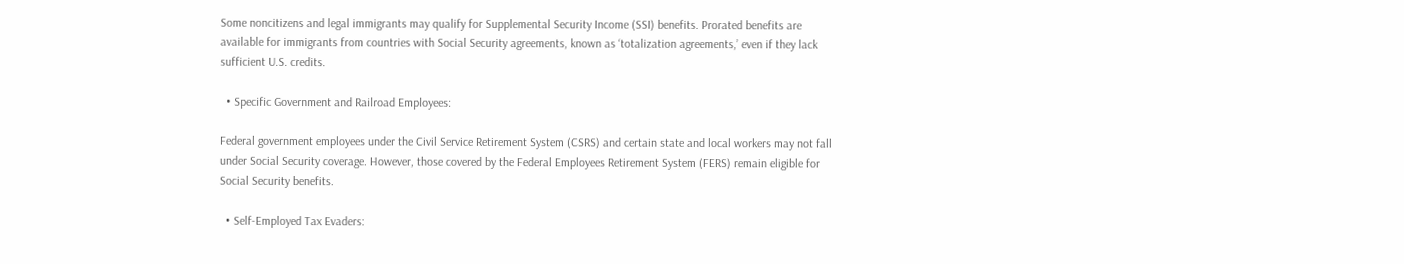Some noncitizens and legal immigrants may qualify for Supplemental Security Income (SSI) benefits. Prorated benefits are available for immigrants from countries with Social Security agreements, known as ‘totalization agreements,’ even if they lack sufficient U.S. credits.

  • Specific Government and Railroad Employees:

Federal government employees under the Civil Service Retirement System (CSRS) and certain state and local workers may not fall under Social Security coverage. However, those covered by the Federal Employees Retirement System (FERS) remain eligible for Social Security benefits.

  • Self-Employed Tax Evaders: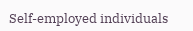Self-employed individuals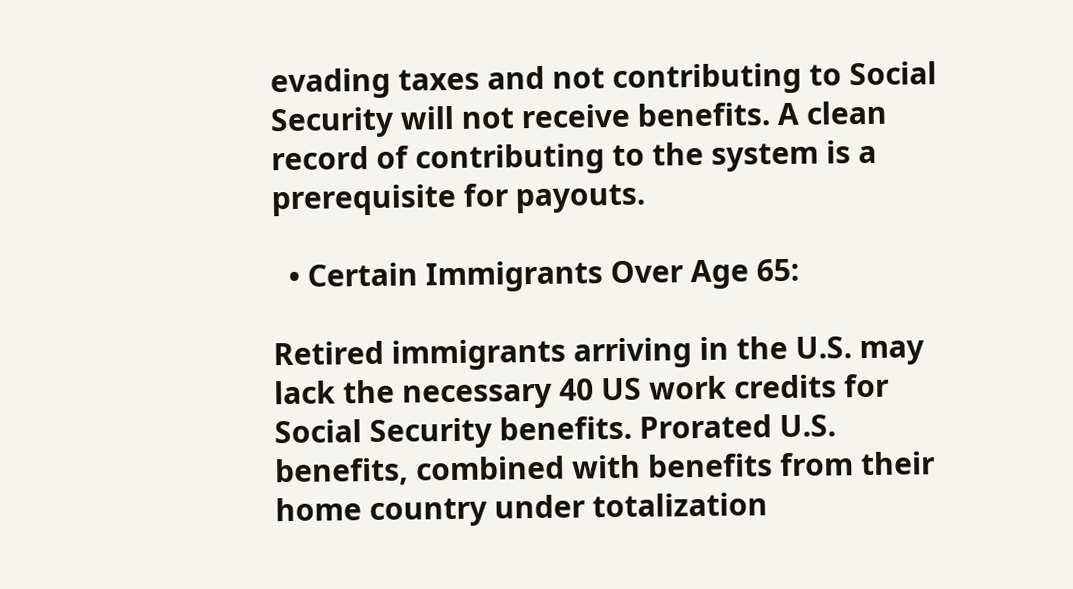evading taxes and not contributing to Social Security will not receive benefits. A clean record of contributing to the system is a prerequisite for payouts.

  • Certain Immigrants Over Age 65:

Retired immigrants arriving in the U.S. may lack the necessary 40 US work credits for Social Security benefits. Prorated U.S. benefits, combined with benefits from their home country under totalization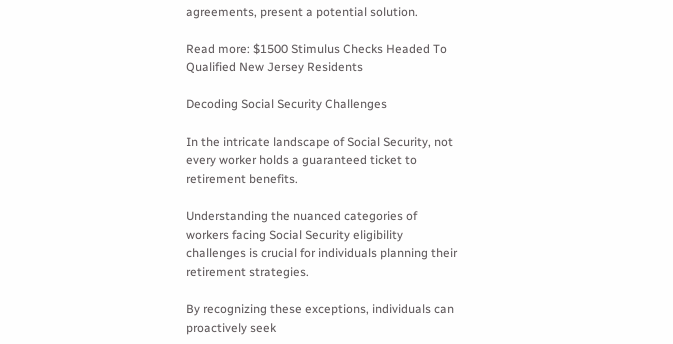agreements, present a potential solution.

Read more: $1500 Stimulus Checks Headed To Qualified New Jersey Residents

Decoding Social Security Challenges

In the intricate landscape of Social Security, not every worker holds a guaranteed ticket to retirement benefits.

Understanding the nuanced categories of workers facing Social Security eligibility challenges is crucial for individuals planning their retirement strategies.

By recognizing these exceptions, individuals can proactively seek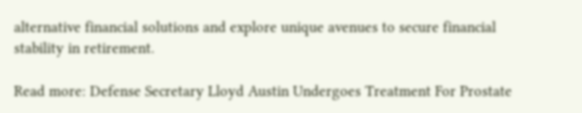alternative financial solutions and explore unique avenues to secure financial stability in retirement.

Read more: Defense Secretary Lloyd Austin Undergoes Treatment For Prostate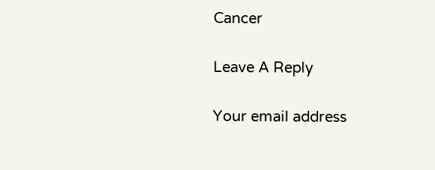Cancer

Leave A Reply

Your email address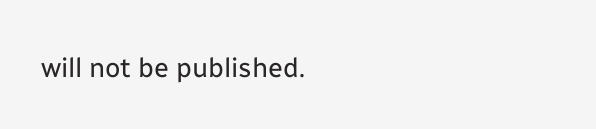will not be published.